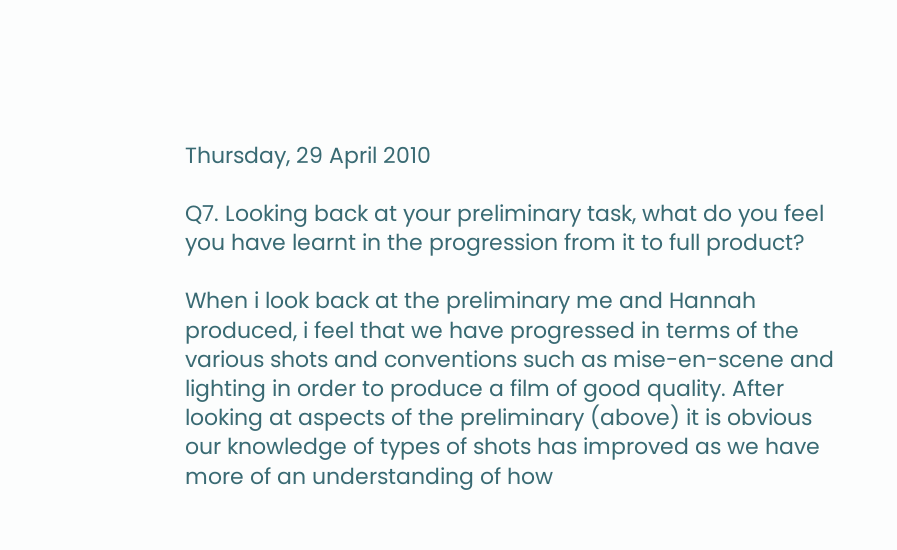Thursday, 29 April 2010

Q7. Looking back at your preliminary task, what do you feel you have learnt in the progression from it to full product?

When i look back at the preliminary me and Hannah produced, i feel that we have progressed in terms of the various shots and conventions such as mise-en-scene and lighting in order to produce a film of good quality. After looking at aspects of the preliminary (above) it is obvious our knowledge of types of shots has improved as we have more of an understanding of how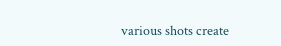various shots create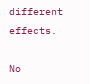different effects.

No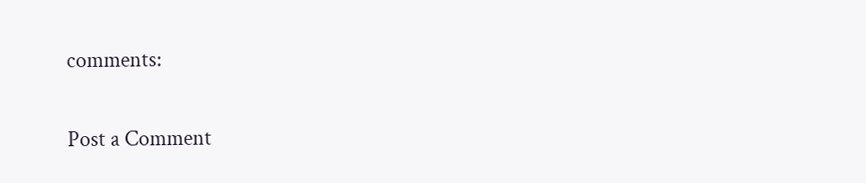comments:

Post a Comment